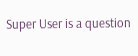Super User is a question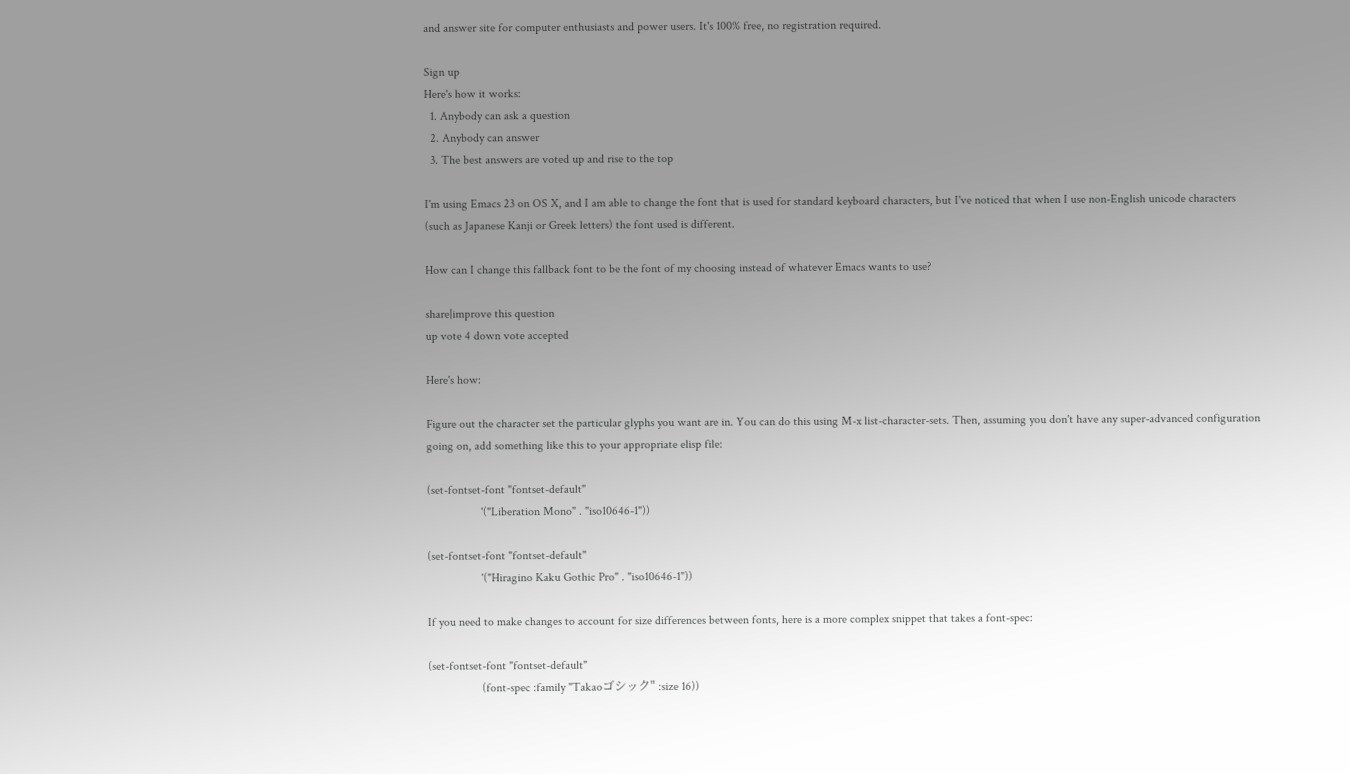and answer site for computer enthusiasts and power users. It's 100% free, no registration required.

Sign up
Here's how it works:
  1. Anybody can ask a question
  2. Anybody can answer
  3. The best answers are voted up and rise to the top

I'm using Emacs 23 on OS X, and I am able to change the font that is used for standard keyboard characters, but I've noticed that when I use non-English unicode characters (such as Japanese Kanji or Greek letters) the font used is different.

How can I change this fallback font to be the font of my choosing instead of whatever Emacs wants to use?

share|improve this question
up vote 4 down vote accepted

Here's how:

Figure out the character set the particular glyphs you want are in. You can do this using M-x list-character-sets. Then, assuming you don't have any super-advanced configuration going on, add something like this to your appropriate elisp file:

(set-fontset-font "fontset-default"
                  '("Liberation Mono" . "iso10646-1"))

(set-fontset-font "fontset-default"
                  '("Hiragino Kaku Gothic Pro" . "iso10646-1"))

If you need to make changes to account for size differences between fonts, here is a more complex snippet that takes a font-spec:

(set-fontset-font "fontset-default"
                  (font-spec :family "Takaoゴシック" :size 16))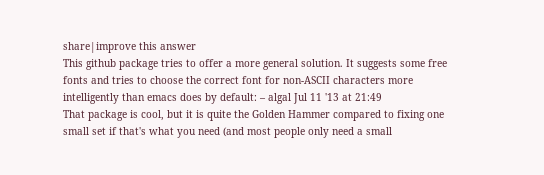share|improve this answer
This github package tries to offer a more general solution. It suggests some free fonts and tries to choose the correct font for non-ASCII characters more intelligently than emacs does by default: – algal Jul 11 '13 at 21:49
That package is cool, but it is quite the Golden Hammer compared to fixing one small set if that's what you need (and most people only need a small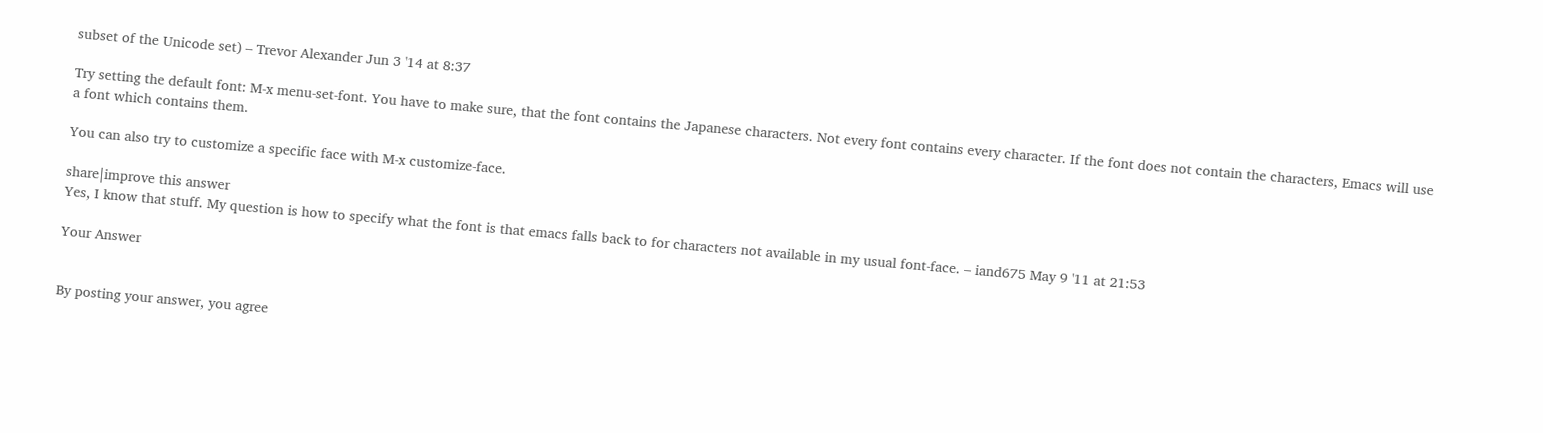subset of the Unicode set) – Trevor Alexander Jun 3 '14 at 8:37

Try setting the default font: M-x menu-set-font. You have to make sure, that the font contains the Japanese characters. Not every font contains every character. If the font does not contain the characters, Emacs will use a font which contains them.

You can also try to customize a specific face with M-x customize-face.

share|improve this answer
Yes, I know that stuff. My question is how to specify what the font is that emacs falls back to for characters not available in my usual font-face. – iand675 May 9 '11 at 21:53

Your Answer


By posting your answer, you agree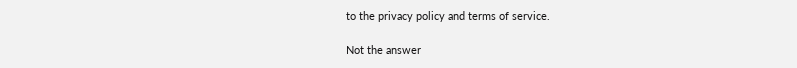to the privacy policy and terms of service.

Not the answer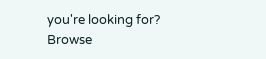you're looking for? Browse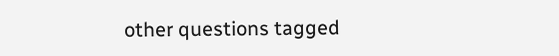other questions tagged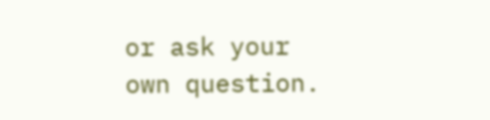or ask your own question.